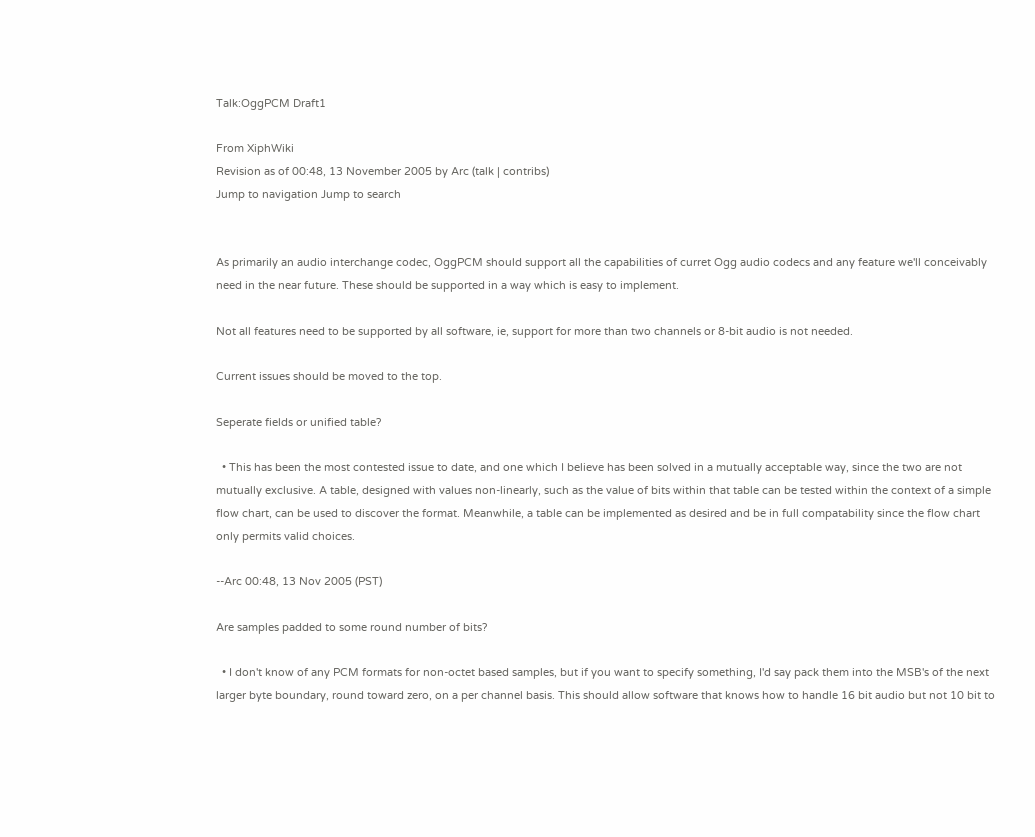Talk:OggPCM Draft1

From XiphWiki
Revision as of 00:48, 13 November 2005 by Arc (talk | contribs)
Jump to navigation Jump to search


As primarily an audio interchange codec, OggPCM should support all the capabilities of curret Ogg audio codecs and any feature we'll conceivably need in the near future. These should be supported in a way which is easy to implement.

Not all features need to be supported by all software, ie, support for more than two channels or 8-bit audio is not needed.

Current issues should be moved to the top.

Seperate fields or unified table?

  • This has been the most contested issue to date, and one which I believe has been solved in a mutually acceptable way, since the two are not mutually exclusive. A table, designed with values non-linearly, such as the value of bits within that table can be tested within the context of a simple flow chart, can be used to discover the format. Meanwhile, a table can be implemented as desired and be in full compatability since the flow chart only permits valid choices.

--Arc 00:48, 13 Nov 2005 (PST)

Are samples padded to some round number of bits?

  • I don't know of any PCM formats for non-octet based samples, but if you want to specify something, I'd say pack them into the MSB's of the next larger byte boundary, round toward zero, on a per channel basis. This should allow software that knows how to handle 16 bit audio but not 10 bit to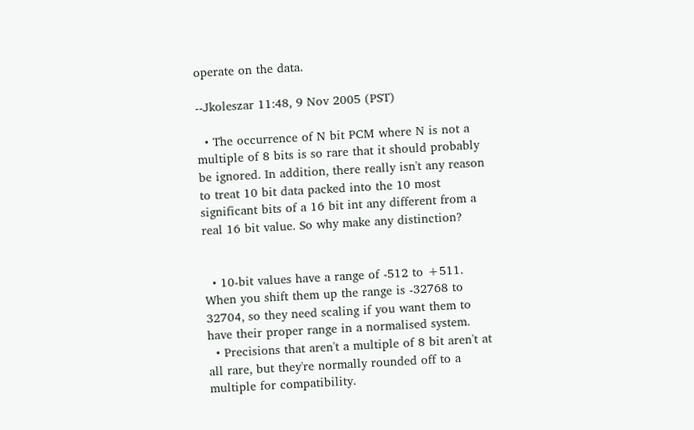operate on the data.

--Jkoleszar 11:48, 9 Nov 2005 (PST)

  • The occurrence of N bit PCM where N is not a multiple of 8 bits is so rare that it should probably be ignored. In addition, there really isn't any reason to treat 10 bit data packed into the 10 most significant bits of a 16 bit int any different from a real 16 bit value. So why make any distinction?


  • 10-bit values have a range of -512 to +511. When you shift them up the range is -32768 to 32704, so they need scaling if you want them to have their proper range in a normalised system.
  • Precisions that aren't a multiple of 8 bit aren't at all rare, but they're normally rounded off to a multiple for compatibility.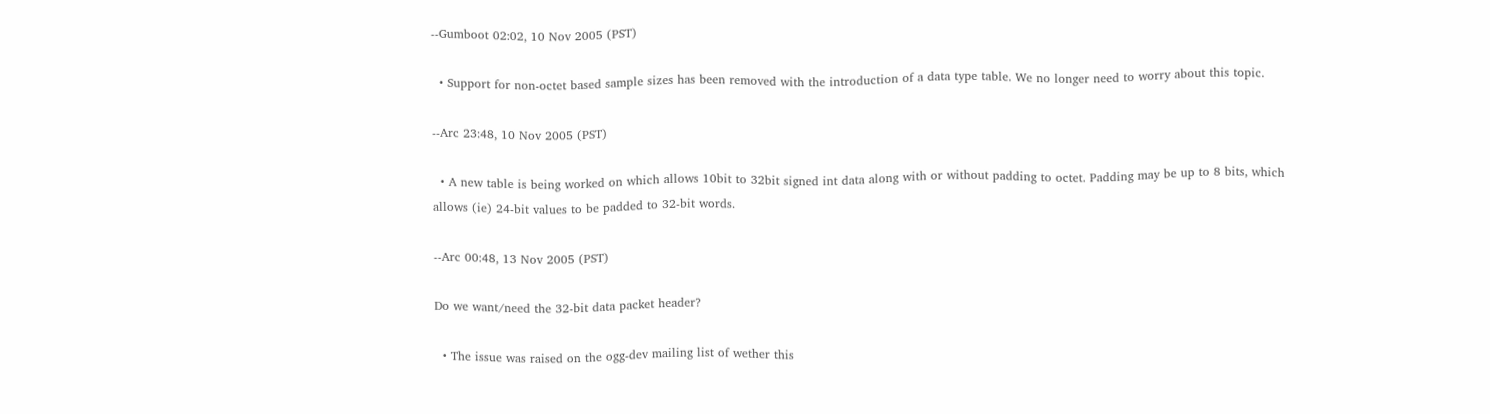--Gumboot 02:02, 10 Nov 2005 (PST)

  • Support for non-octet based sample sizes has been removed with the introduction of a data type table. We no longer need to worry about this topic.

--Arc 23:48, 10 Nov 2005 (PST)

  • A new table is being worked on which allows 10bit to 32bit signed int data along with or without padding to octet. Padding may be up to 8 bits, which allows (ie) 24-bit values to be padded to 32-bit words.

--Arc 00:48, 13 Nov 2005 (PST)

Do we want/need the 32-bit data packet header?

  • The issue was raised on the ogg-dev mailing list of wether this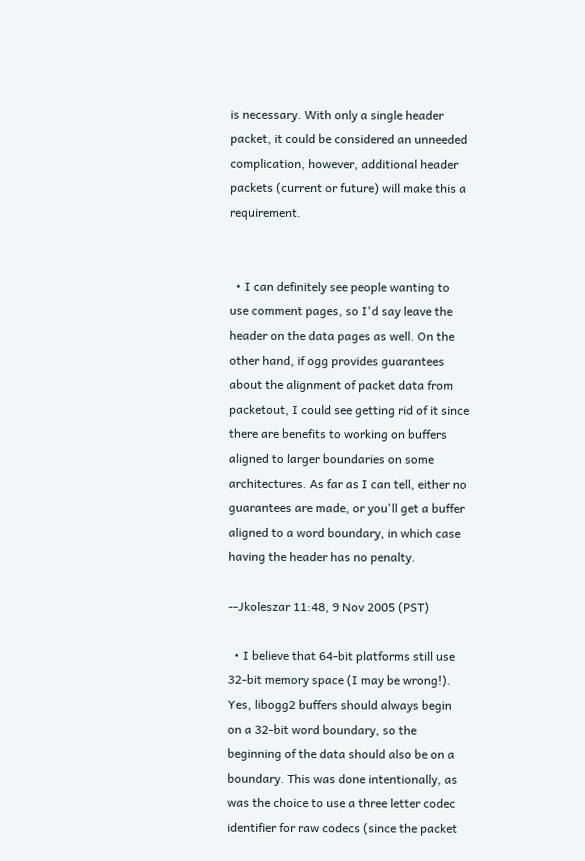is necessary. With only a single header packet, it could be considered an unneeded complication, however, additional header packets (current or future) will make this a requirement.


  • I can definitely see people wanting to use comment pages, so I'd say leave the header on the data pages as well. On the other hand, if ogg provides guarantees about the alignment of packet data from packetout, I could see getting rid of it since there are benefits to working on buffers aligned to larger boundaries on some architectures. As far as I can tell, either no guarantees are made, or you'll get a buffer aligned to a word boundary, in which case having the header has no penalty.

--Jkoleszar 11:48, 9 Nov 2005 (PST)

  • I believe that 64-bit platforms still use 32-bit memory space (I may be wrong!). Yes, libogg2 buffers should always begin on a 32-bit word boundary, so the beginning of the data should also be on a boundary. This was done intentionally, as was the choice to use a three letter codec identifier for raw codecs (since the packet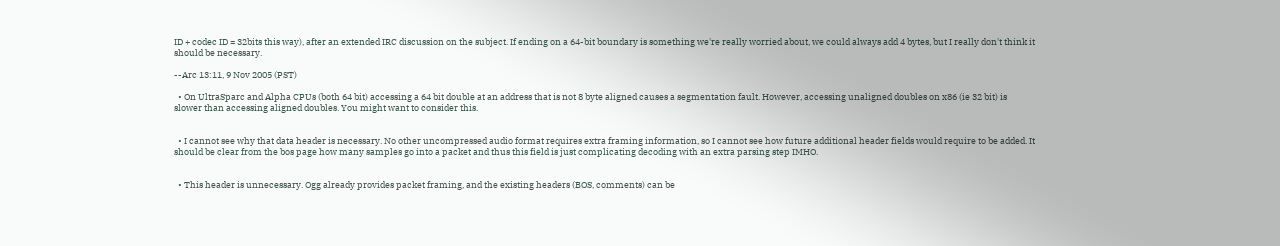ID + codec ID = 32bits this way), after an extended IRC discussion on the subject. If ending on a 64-bit boundary is something we're really worried about, we could always add 4 bytes, but I really don't think it should be necessary.

--Arc 13:11, 9 Nov 2005 (PST)

  • On UltraSparc and Alpha CPUs (both 64 bit) accessing a 64 bit double at an address that is not 8 byte aligned causes a segmentation fault. However, accessing unaligned doubles on x86 (ie 32 bit) is slower than accessing aligned doubles. You might want to consider this.


  • I cannot see why that data header is necessary. No other uncompressed audio format requires extra framing information, so I cannot see how future additional header fields would require to be added. It should be clear from the bos page how many samples go into a packet and thus this field is just complicating decoding with an extra parsing step IMHO.


  • This header is unnecessary. Ogg already provides packet framing, and the existing headers (BOS, comments) can be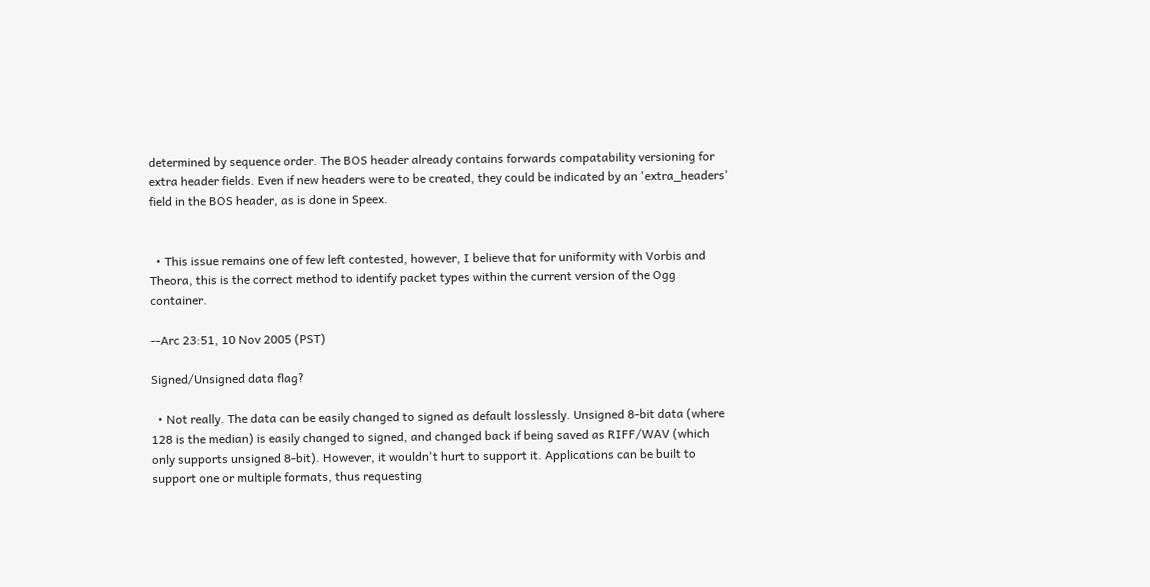determined by sequence order. The BOS header already contains forwards compatability versioning for extra header fields. Even if new headers were to be created, they could be indicated by an 'extra_headers' field in the BOS header, as is done in Speex.


  • This issue remains one of few left contested, however, I believe that for uniformity with Vorbis and Theora, this is the correct method to identify packet types within the current version of the Ogg container.

--Arc 23:51, 10 Nov 2005 (PST)

Signed/Unsigned data flag?

  • Not really. The data can be easily changed to signed as default losslessly. Unsigned 8-bit data (where 128 is the median) is easily changed to signed, and changed back if being saved as RIFF/WAV (which only supports unsigned 8-bit). However, it wouldn't hurt to support it. Applications can be built to support one or multiple formats, thus requesting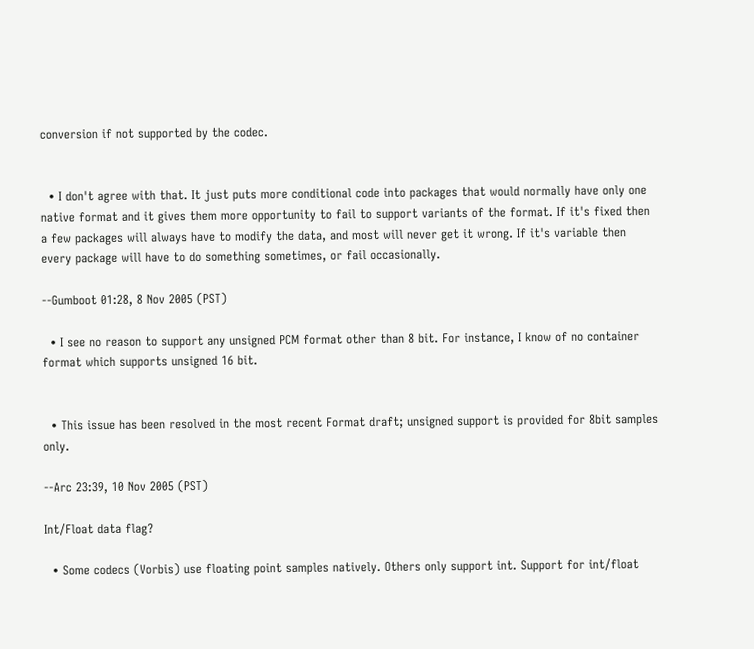conversion if not supported by the codec.


  • I don't agree with that. It just puts more conditional code into packages that would normally have only one native format and it gives them more opportunity to fail to support variants of the format. If it's fixed then a few packages will always have to modify the data, and most will never get it wrong. If it's variable then every package will have to do something sometimes, or fail occasionally.

--Gumboot 01:28, 8 Nov 2005 (PST)

  • I see no reason to support any unsigned PCM format other than 8 bit. For instance, I know of no container format which supports unsigned 16 bit.


  • This issue has been resolved in the most recent Format draft; unsigned support is provided for 8bit samples only.

--Arc 23:39, 10 Nov 2005 (PST)

Int/Float data flag?

  • Some codecs (Vorbis) use floating point samples natively. Others only support int. Support for int/float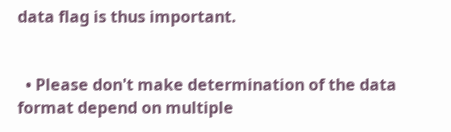data flag is thus important.


  • Please don't make determination of the data format depend on multiple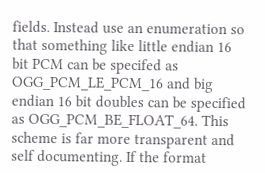fields. Instead use an enumeration so that something like little endian 16 bit PCM can be specifed as OGG_PCM_LE_PCM_16 and big endian 16 bit doubles can be specified as OGG_PCM_BE_FLOAT_64. This scheme is far more transparent and self documenting. If the format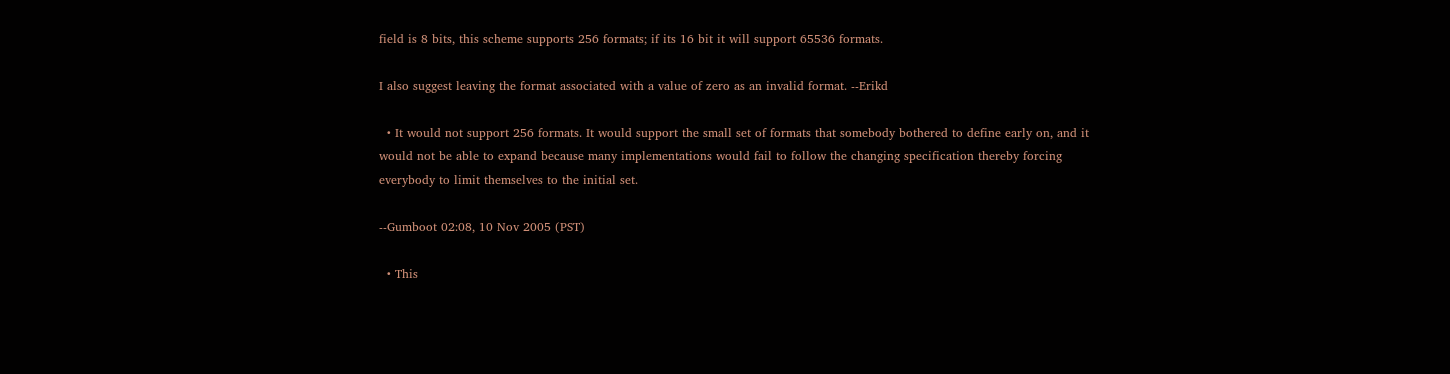field is 8 bits, this scheme supports 256 formats; if its 16 bit it will support 65536 formats.

I also suggest leaving the format associated with a value of zero as an invalid format. --Erikd

  • It would not support 256 formats. It would support the small set of formats that somebody bothered to define early on, and it would not be able to expand because many implementations would fail to follow the changing specification thereby forcing everybody to limit themselves to the initial set.

--Gumboot 02:08, 10 Nov 2005 (PST)

  • This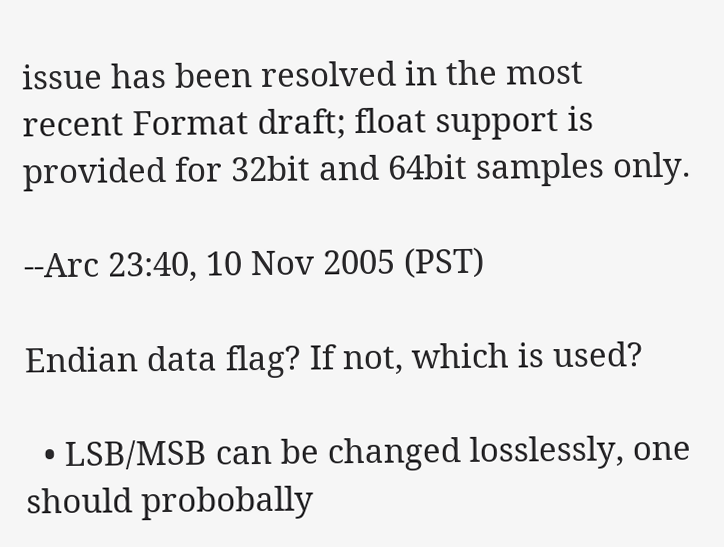issue has been resolved in the most recent Format draft; float support is provided for 32bit and 64bit samples only.

--Arc 23:40, 10 Nov 2005 (PST)

Endian data flag? If not, which is used?

  • LSB/MSB can be changed losslessly, one should probobally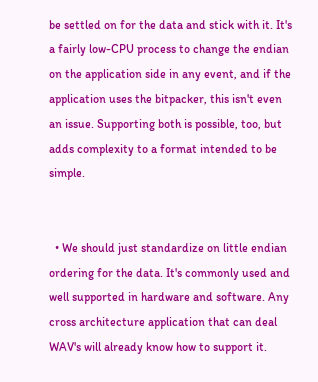be settled on for the data and stick with it. It's a fairly low-CPU process to change the endian on the application side in any event, and if the application uses the bitpacker, this isn't even an issue. Supporting both is possible, too, but adds complexity to a format intended to be simple.


  • We should just standardize on little endian ordering for the data. It's commonly used and well supported in hardware and software. Any cross architecture application that can deal WAV's will already know how to support it.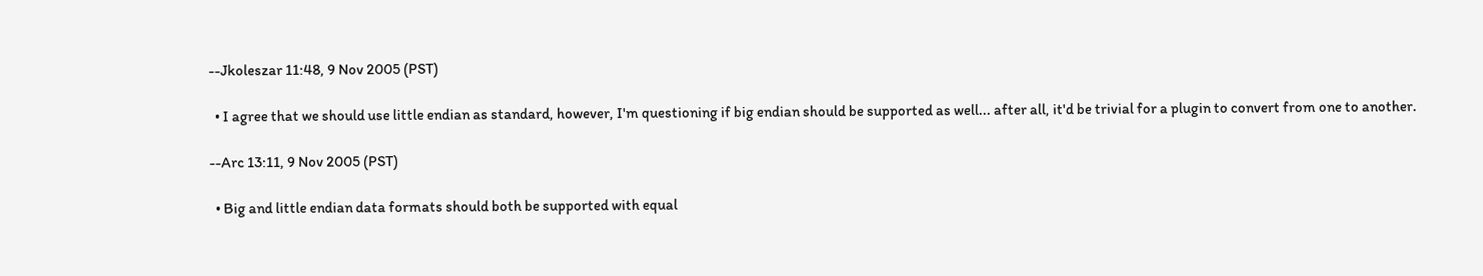--Jkoleszar 11:48, 9 Nov 2005 (PST)

  • I agree that we should use little endian as standard, however, I'm questioning if big endian should be supported as well... after all, it'd be trivial for a plugin to convert from one to another.

--Arc 13:11, 9 Nov 2005 (PST)

  • Big and little endian data formats should both be supported with equal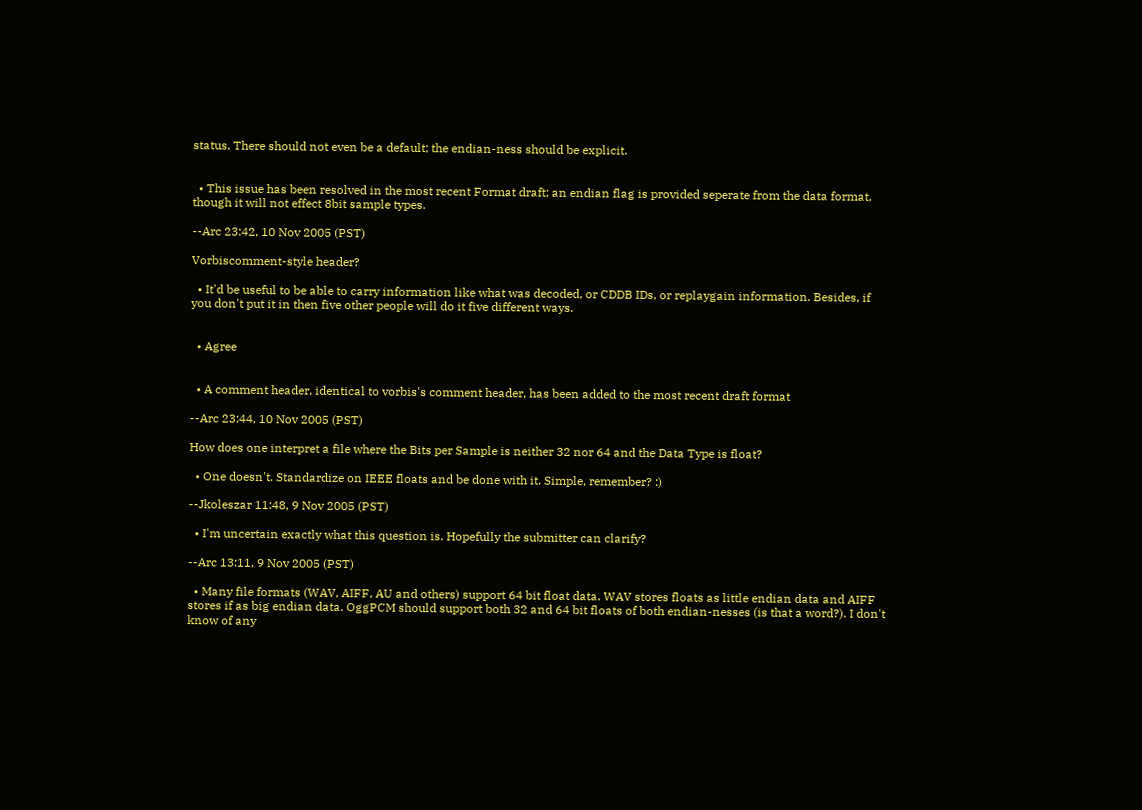status. There should not even be a default; the endian-ness should be explicit.


  • This issue has been resolved in the most recent Format draft; an endian flag is provided seperate from the data format, though it will not effect 8bit sample types.

--Arc 23:42, 10 Nov 2005 (PST)

Vorbiscomment-style header?

  • It'd be useful to be able to carry information like what was decoded, or CDDB IDs, or replaygain information. Besides, if you don't put it in then five other people will do it five different ways.


  • Agree


  • A comment header, identical to vorbis's comment header, has been added to the most recent draft format

--Arc 23:44, 10 Nov 2005 (PST)

How does one interpret a file where the Bits per Sample is neither 32 nor 64 and the Data Type is float?

  • One doesn't. Standardize on IEEE floats and be done with it. Simple, remember? :)

--Jkoleszar 11:48, 9 Nov 2005 (PST)

  • I'm uncertain exactly what this question is. Hopefully the submitter can clarify?

--Arc 13:11, 9 Nov 2005 (PST)

  • Many file formats (WAV, AIFF, AU and others) support 64 bit float data. WAV stores floats as little endian data and AIFF stores if as big endian data. OggPCM should support both 32 and 64 bit floats of both endian-nesses (is that a word?). I don't know of any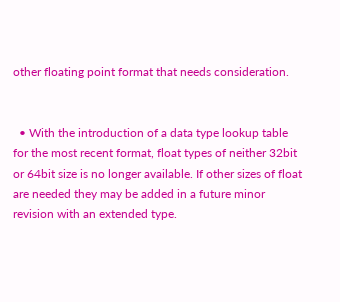other floating point format that needs consideration.


  • With the introduction of a data type lookup table for the most recent format, float types of neither 32bit or 64bit size is no longer available. If other sizes of float are needed they may be added in a future minor revision with an extended type.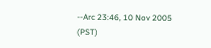--Arc 23:46, 10 Nov 2005 (PST)